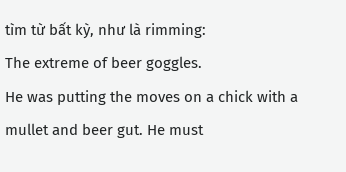tìm từ bất kỳ, như là rimming:
The extreme of beer goggles.
He was putting the moves on a chick with a mullet and beer gut. He must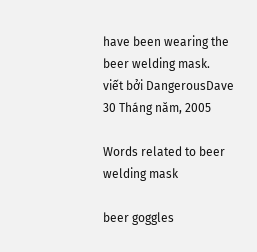have been wearing the beer welding mask.
viết bởi DangerousDave 30 Tháng năm, 2005

Words related to beer welding mask

beer goggles